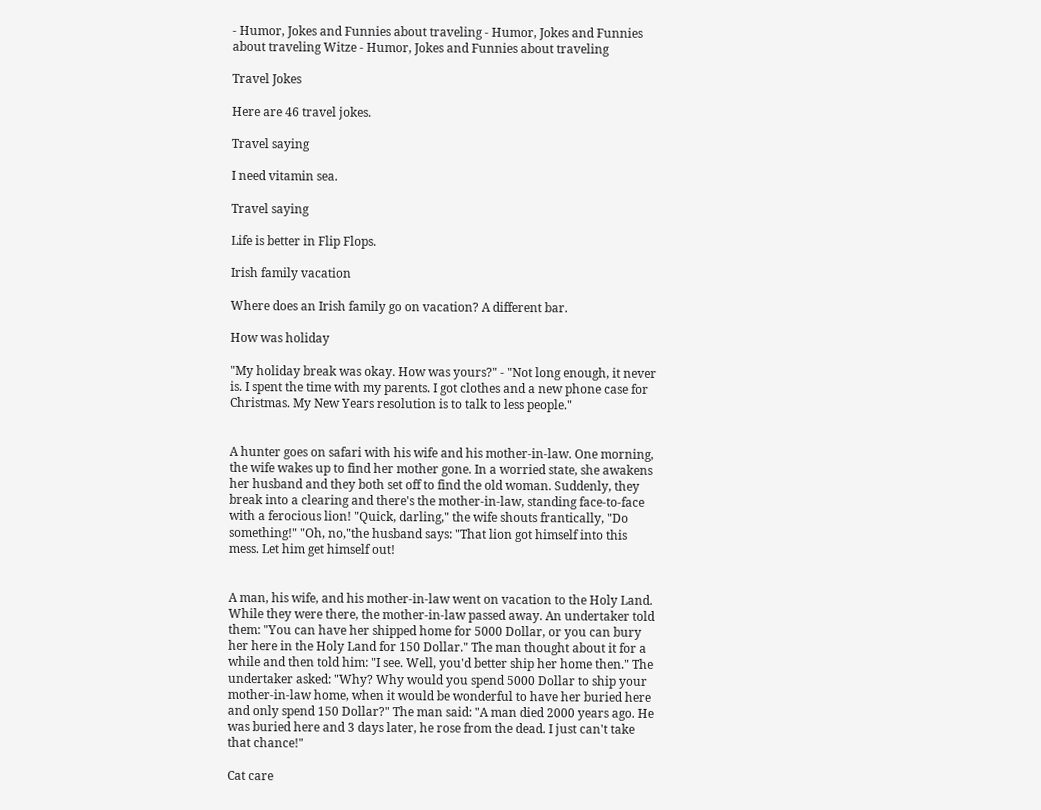- Humor, Jokes and Funnies about traveling - Humor, Jokes and Funnies about traveling Witze - Humor, Jokes and Funnies about traveling

Travel Jokes

Here are 46 travel jokes.

Travel saying

I need vitamin sea.

Travel saying

Life is better in Flip Flops.

Irish family vacation

Where does an Irish family go on vacation? A different bar.

How was holiday

"My holiday break was okay. How was yours?" - "Not long enough, it never is. I spent the time with my parents. I got clothes and a new phone case for Christmas. My New Years resolution is to talk to less people."


A hunter goes on safari with his wife and his mother-in-law. One morning, the wife wakes up to find her mother gone. In a worried state, she awakens her husband and they both set off to find the old woman. Suddenly, they break into a clearing and there's the mother-in-law, standing face-to-face with a ferocious lion! "Quick, darling," the wife shouts frantically, "Do something!" "Oh, no,"the husband says: "That lion got himself into this mess. Let him get himself out!


A man, his wife, and his mother-in-law went on vacation to the Holy Land. While they were there, the mother-in-law passed away. An undertaker told them: "You can have her shipped home for 5000 Dollar, or you can bury her here in the Holy Land for 150 Dollar." The man thought about it for a while and then told him: "I see. Well, you'd better ship her home then." The undertaker asked: "Why? Why would you spend 5000 Dollar to ship your mother-in-law home, when it would be wonderful to have her buried here and only spend 150 Dollar?" The man said: "A man died 2000 years ago. He was buried here and 3 days later, he rose from the dead. I just can't take that chance!"

Cat care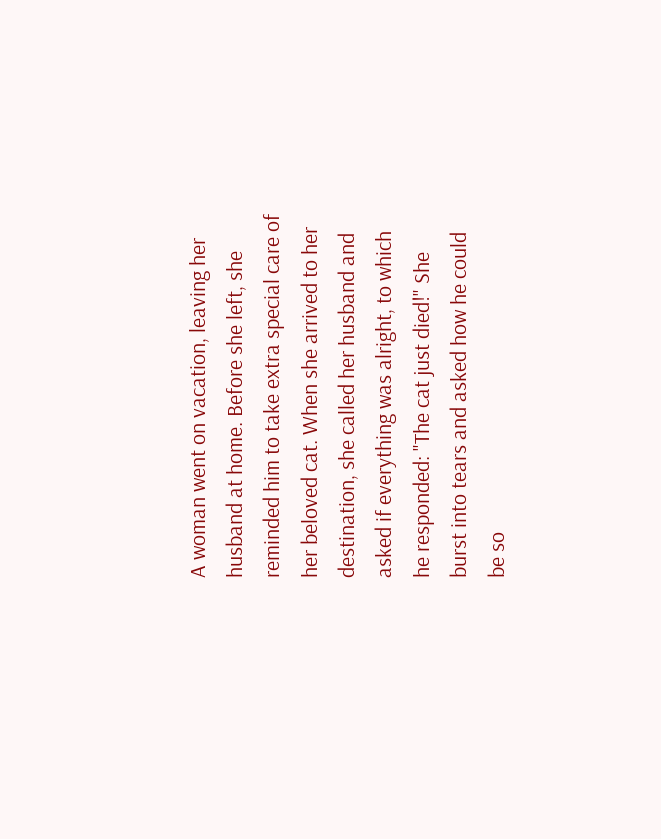A woman went on vacation, leaving her husband at home. Before she left, she reminded him to take extra special care of her beloved cat. When she arrived to her destination, she called her husband and asked if everything was alright, to which he responded: "The cat just died!" She burst into tears and asked how he could be so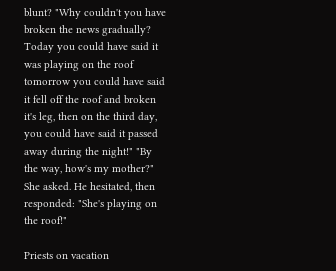blunt? "Why couldn't you have broken the news gradually? Today you could have said it was playing on the roof tomorrow you could have said it fell off the roof and broken it's leg, then on the third day, you could have said it passed away during the night!" "By the way, how's my mother?" She asked. He hesitated, then responded: "She's playing on the roof!"

Priests on vacation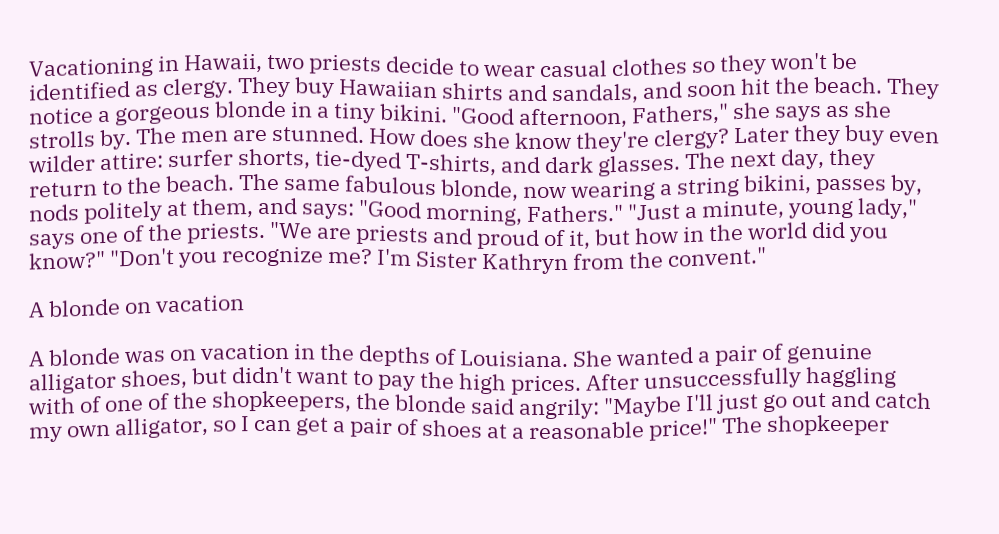Vacationing in Hawaii, two priests decide to wear casual clothes so they won't be identified as clergy. They buy Hawaiian shirts and sandals, and soon hit the beach. They notice a gorgeous blonde in a tiny bikini. "Good afternoon, Fathers," she says as she strolls by. The men are stunned. How does she know they're clergy? Later they buy even wilder attire: surfer shorts, tie-dyed T-shirts, and dark glasses. The next day, they return to the beach. The same fabulous blonde, now wearing a string bikini, passes by, nods politely at them, and says: "Good morning, Fathers." "Just a minute, young lady," says one of the priests. "We are priests and proud of it, but how in the world did you know?" "Don't you recognize me? I'm Sister Kathryn from the convent."

A blonde on vacation

A blonde was on vacation in the depths of Louisiana. She wanted a pair of genuine alligator shoes, but didn't want to pay the high prices. After unsuccessfully haggling with of one of the shopkeepers, the blonde said angrily: "Maybe I'll just go out and catch my own alligator, so I can get a pair of shoes at a reasonable price!" The shopkeeper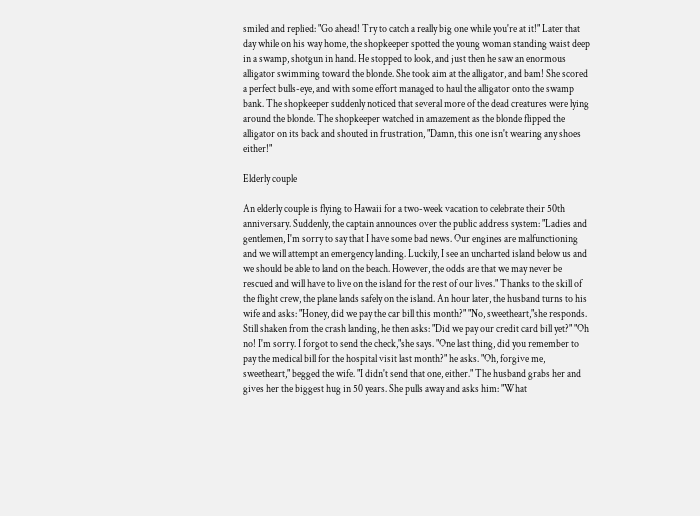smiled and replied: "Go ahead! Try to catch a really big one while you're at it!" Later that day while on his way home, the shopkeeper spotted the young woman standing waist deep in a swamp, shotgun in hand. He stopped to look, and just then he saw an enormous alligator swimming toward the blonde. She took aim at the alligator, and bam! She scored a perfect bulls-eye, and with some effort managed to haul the alligator onto the swamp bank. The shopkeeper suddenly noticed that several more of the dead creatures were lying around the blonde. The shopkeeper watched in amazement as the blonde flipped the alligator on its back and shouted in frustration, "Damn, this one isn't wearing any shoes either!"

Elderly couple

An elderly couple is flying to Hawaii for a two-week vacation to celebrate their 50th anniversary. Suddenly, the captain announces over the public address system: "Ladies and gentlemen, I'm sorry to say that I have some bad news. Our engines are malfunctioning and we will attempt an emergency landing. Luckily, I see an uncharted island below us and we should be able to land on the beach. However, the odds are that we may never be rescued and will have to live on the island for the rest of our lives." Thanks to the skill of the flight crew, the plane lands safely on the island. An hour later, the husband turns to his wife and asks: "Honey, did we pay the car bill this month?" "No, sweetheart,"she responds. Still shaken from the crash landing, he then asks: "Did we pay our credit card bill yet?" "Oh no! I'm sorry. I forgot to send the check,"she says. "One last thing, did you remember to pay the medical bill for the hospital visit last month?" he asks. "Oh, forgive me, sweetheart," begged the wife. "I didn't send that one, either." The husband grabs her and gives her the biggest hug in 50 years. She pulls away and asks him: "What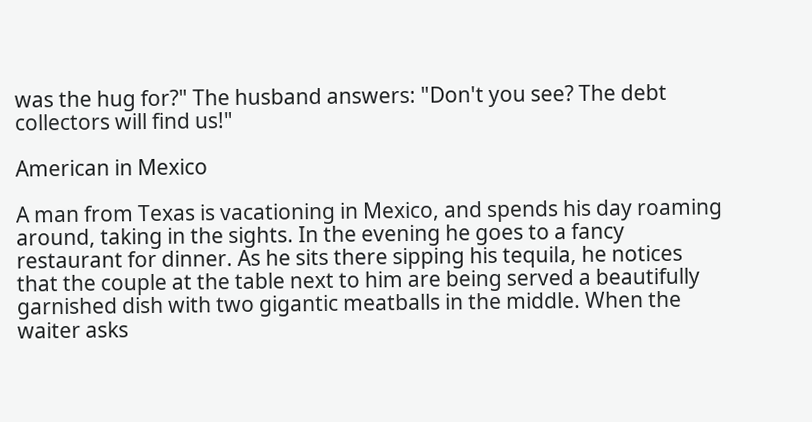was the hug for?" The husband answers: "Don't you see? The debt collectors will find us!"

American in Mexico

A man from Texas is vacationing in Mexico, and spends his day roaming around, taking in the sights. In the evening he goes to a fancy restaurant for dinner. As he sits there sipping his tequila, he notices that the couple at the table next to him are being served a beautifully garnished dish with two gigantic meatballs in the middle. When the waiter asks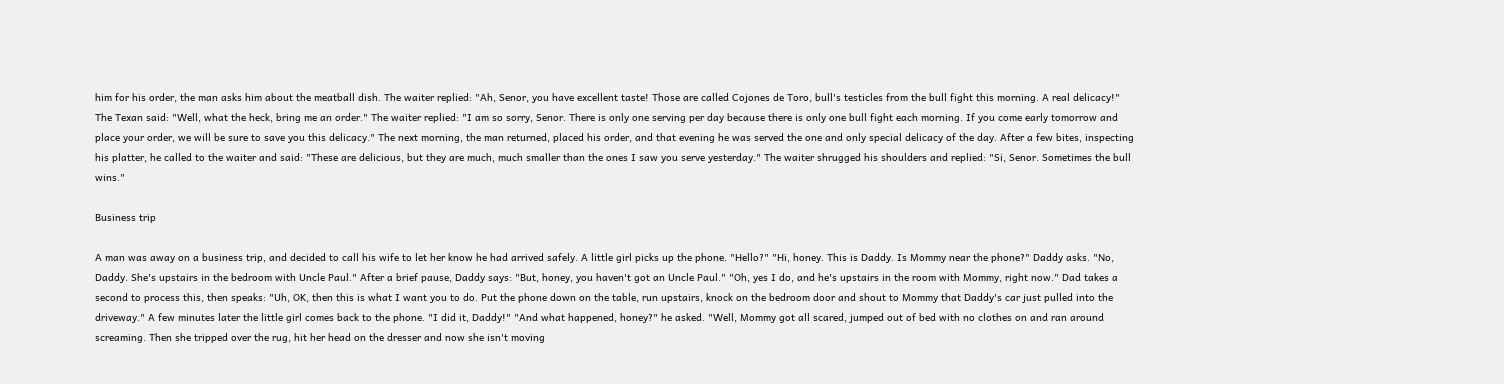him for his order, the man asks him about the meatball dish. The waiter replied: "Ah, Senor, you have excellent taste! Those are called Cojones de Toro, bull's testicles from the bull fight this morning. A real delicacy!" The Texan said: "Well, what the heck, bring me an order." The waiter replied: "I am so sorry, Senor. There is only one serving per day because there is only one bull fight each morning. If you come early tomorrow and place your order, we will be sure to save you this delicacy." The next morning, the man returned, placed his order, and that evening he was served the one and only special delicacy of the day. After a few bites, inspecting his platter, he called to the waiter and said: "These are delicious, but they are much, much smaller than the ones I saw you serve yesterday." The waiter shrugged his shoulders and replied: "Si, Senor. Sometimes the bull wins."

Business trip

A man was away on a business trip, and decided to call his wife to let her know he had arrived safely. A little girl picks up the phone. "Hello?" "Hi, honey. This is Daddy. Is Mommy near the phone?" Daddy asks. "No, Daddy. She's upstairs in the bedroom with Uncle Paul." After a brief pause, Daddy says: "But, honey, you haven't got an Uncle Paul." "Oh, yes I do, and he's upstairs in the room with Mommy, right now." Dad takes a second to process this, then speaks: "Uh, OK, then this is what I want you to do. Put the phone down on the table, run upstairs, knock on the bedroom door and shout to Mommy that Daddy's car just pulled into the driveway." A few minutes later the little girl comes back to the phone. "I did it, Daddy!" "And what happened, honey?" he asked. "Well, Mommy got all scared, jumped out of bed with no clothes on and ran around screaming. Then she tripped over the rug, hit her head on the dresser and now she isn't moving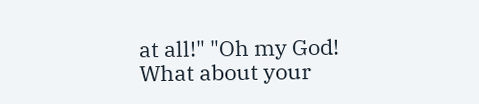at all!" "Oh my God! What about your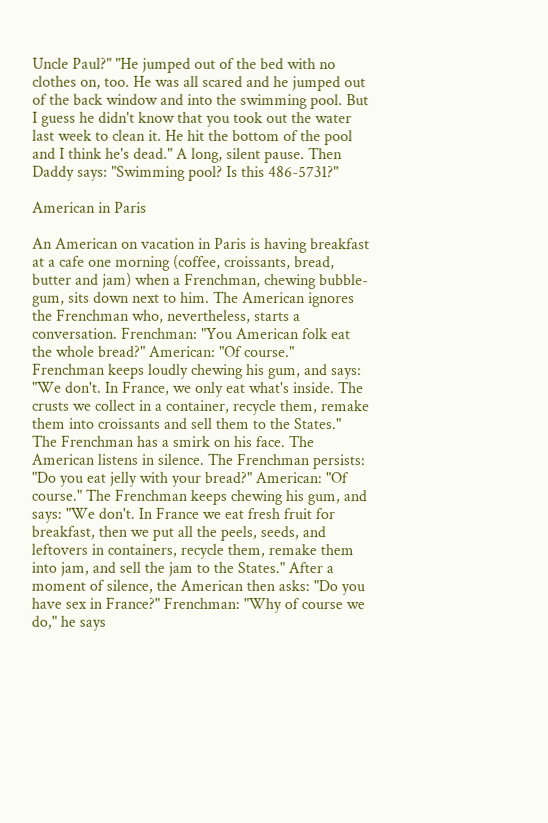Uncle Paul?" "He jumped out of the bed with no clothes on, too. He was all scared and he jumped out of the back window and into the swimming pool. But I guess he didn't know that you took out the water last week to clean it. He hit the bottom of the pool and I think he's dead." A long, silent pause. Then Daddy says: "Swimming pool? Is this 486-5731?"

American in Paris

An American on vacation in Paris is having breakfast at a cafe one morning (coffee, croissants, bread, butter and jam) when a Frenchman, chewing bubble-gum, sits down next to him. The American ignores the Frenchman who, nevertheless, starts a conversation. Frenchman: "You American folk eat the whole bread?" American: "Of course." Frenchman keeps loudly chewing his gum, and says: "We don't. In France, we only eat what's inside. The crusts we collect in a container, recycle them, remake them into croissants and sell them to the States." The Frenchman has a smirk on his face. The American listens in silence. The Frenchman persists: "Do you eat jelly with your bread?" American: "Of course." The Frenchman keeps chewing his gum, and says: "We don't. In France we eat fresh fruit for breakfast, then we put all the peels, seeds, and leftovers in containers, recycle them, remake them into jam, and sell the jam to the States." After a moment of silence, the American then asks: "Do you have sex in France?" Frenchman: "Why of course we do," he says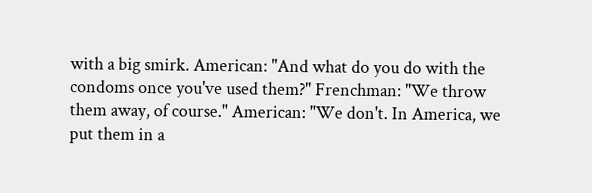with a big smirk. American: "And what do you do with the condoms once you've used them?" Frenchman: "We throw them away, of course." American: "We don't. In America, we put them in a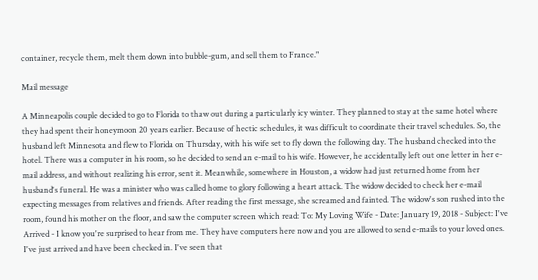container, recycle them, melt them down into bubble-gum, and sell them to France."

Mail message

A Minneapolis couple decided to go to Florida to thaw out during a particularly icy winter. They planned to stay at the same hotel where they had spent their honeymoon 20 years earlier. Because of hectic schedules, it was difficult to coordinate their travel schedules. So, the husband left Minnesota and flew to Florida on Thursday, with his wife set to fly down the following day. The husband checked into the hotel. There was a computer in his room, so he decided to send an e-mail to his wife. However, he accidentally left out one letter in her e-mail address, and without realizing his error, sent it. Meanwhile, somewhere in Houston, a widow had just returned home from her husband's funeral. He was a minister who was called home to glory following a heart attack. The widow decided to check her e-mail expecting messages from relatives and friends. After reading the first message, she screamed and fainted. The widow's son rushed into the room, found his mother on the floor, and saw the computer screen which read: To: My Loving Wife - Date: January 19, 2018 - Subject: I've Arrived - I know you're surprised to hear from me. They have computers here now and you are allowed to send e-mails to your loved ones. I've just arrived and have been checked in. I've seen that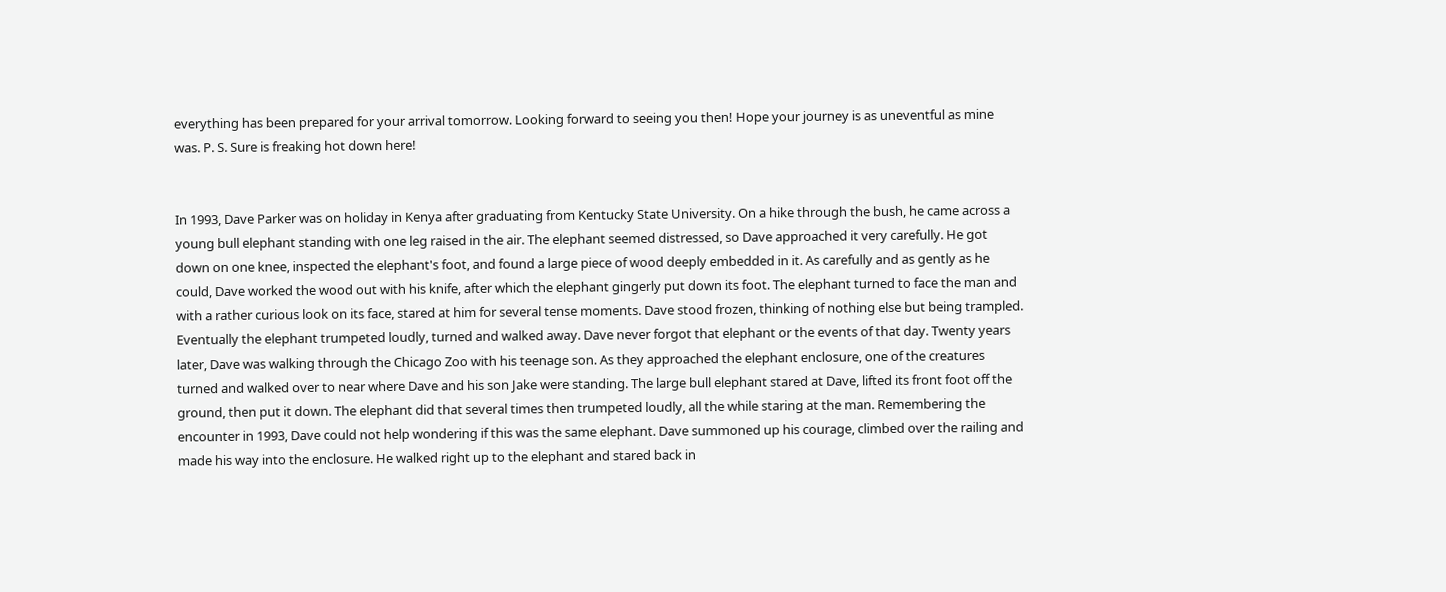everything has been prepared for your arrival tomorrow. Looking forward to seeing you then! Hope your journey is as uneventful as mine was. P. S. Sure is freaking hot down here!


In 1993, Dave Parker was on holiday in Kenya after graduating from Kentucky State University. On a hike through the bush, he came across a young bull elephant standing with one leg raised in the air. The elephant seemed distressed, so Dave approached it very carefully. He got down on one knee, inspected the elephant's foot, and found a large piece of wood deeply embedded in it. As carefully and as gently as he could, Dave worked the wood out with his knife, after which the elephant gingerly put down its foot. The elephant turned to face the man and with a rather curious look on its face, stared at him for several tense moments. Dave stood frozen, thinking of nothing else but being trampled. Eventually the elephant trumpeted loudly, turned and walked away. Dave never forgot that elephant or the events of that day. Twenty years later, Dave was walking through the Chicago Zoo with his teenage son. As they approached the elephant enclosure, one of the creatures turned and walked over to near where Dave and his son Jake were standing. The large bull elephant stared at Dave, lifted its front foot off the ground, then put it down. The elephant did that several times then trumpeted loudly, all the while staring at the man. Remembering the encounter in 1993, Dave could not help wondering if this was the same elephant. Dave summoned up his courage, climbed over the railing and made his way into the enclosure. He walked right up to the elephant and stared back in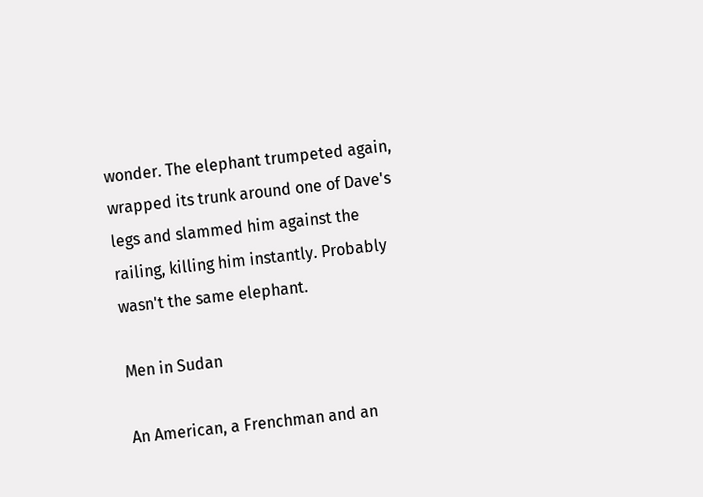wonder. The elephant trumpeted again, wrapped its trunk around one of Dave's legs and slammed him against the railing, killing him instantly. Probably wasn't the same elephant.

Men in Sudan

An American, a Frenchman and an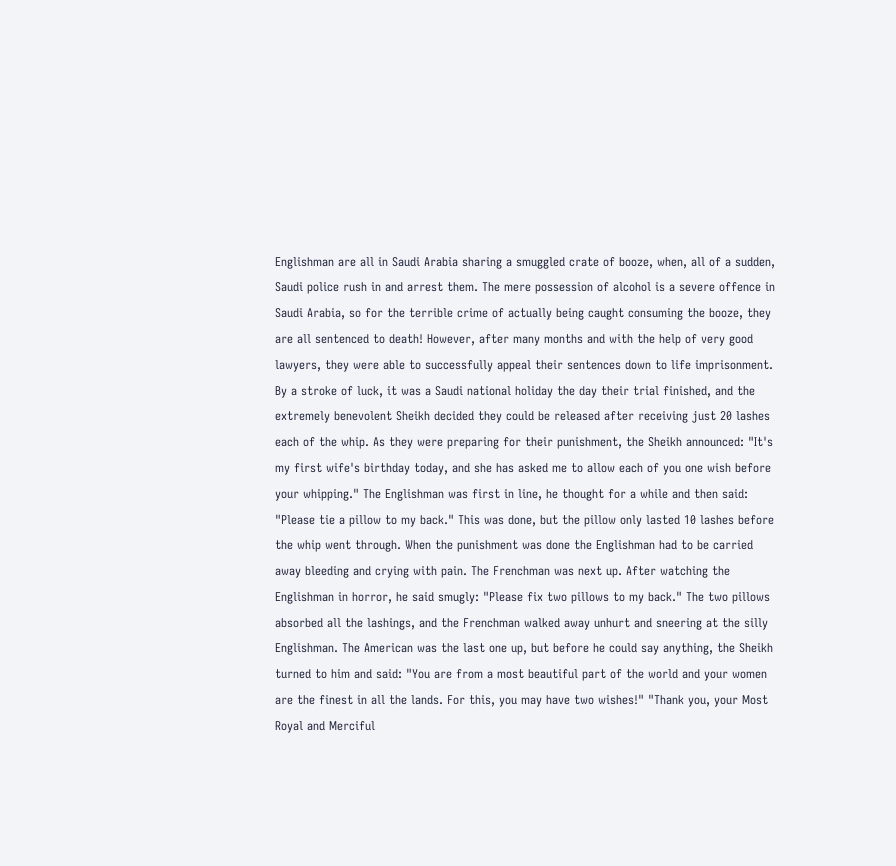Englishman are all in Saudi Arabia sharing a smuggled crate of booze, when, all of a sudden, Saudi police rush in and arrest them. The mere possession of alcohol is a severe offence in Saudi Arabia, so for the terrible crime of actually being caught consuming the booze, they are all sentenced to death! However, after many months and with the help of very good lawyers, they were able to successfully appeal their sentences down to life imprisonment. By a stroke of luck, it was a Saudi national holiday the day their trial finished, and the extremely benevolent Sheikh decided they could be released after receiving just 20 lashes each of the whip. As they were preparing for their punishment, the Sheikh announced: "It's my first wife's birthday today, and she has asked me to allow each of you one wish before your whipping." The Englishman was first in line, he thought for a while and then said: "Please tie a pillow to my back." This was done, but the pillow only lasted 10 lashes before the whip went through. When the punishment was done the Englishman had to be carried away bleeding and crying with pain. The Frenchman was next up. After watching the Englishman in horror, he said smugly: "Please fix two pillows to my back." The two pillows absorbed all the lashings, and the Frenchman walked away unhurt and sneering at the silly Englishman. The American was the last one up, but before he could say anything, the Sheikh turned to him and said: "You are from a most beautiful part of the world and your women are the finest in all the lands. For this, you may have two wishes!" "Thank you, your Most Royal and Merciful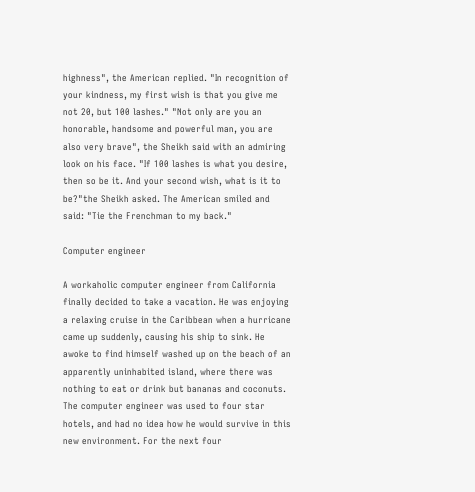highness", the American replied. "In recognition of your kindness, my first wish is that you give me not 20, but 100 lashes." "Not only are you an honorable, handsome and powerful man, you are also very brave", the Sheikh said with an admiring look on his face. "If 100 lashes is what you desire, then so be it. And your second wish, what is it to be?"the Sheikh asked. The American smiled and said: "Tie the Frenchman to my back."

Computer engineer

A workaholic computer engineer from California finally decided to take a vacation. He was enjoying a relaxing cruise in the Caribbean when a hurricane came up suddenly, causing his ship to sink. He awoke to find himself washed up on the beach of an apparently uninhabited island, where there was nothing to eat or drink but bananas and coconuts. The computer engineer was used to four star hotels, and had no idea how he would survive in this new environment. For the next four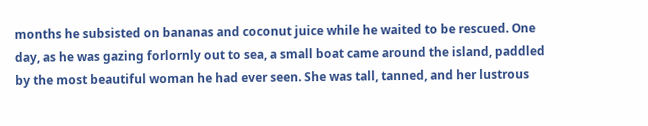months he subsisted on bananas and coconut juice while he waited to be rescued. One day, as he was gazing forlornly out to sea, a small boat came around the island, paddled by the most beautiful woman he had ever seen. She was tall, tanned, and her lustrous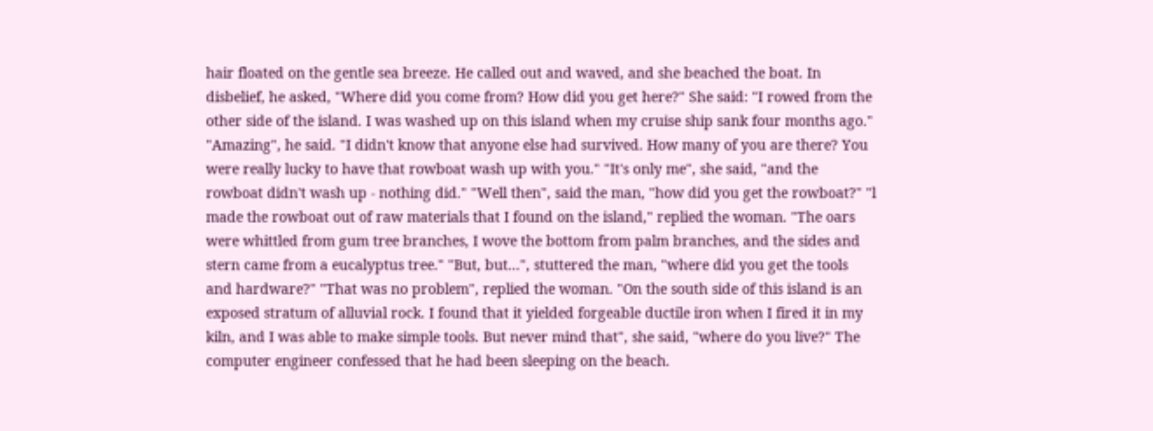hair floated on the gentle sea breeze. He called out and waved, and she beached the boat. In disbelief, he asked, "Where did you come from? How did you get here?" She said: "I rowed from the other side of the island. I was washed up on this island when my cruise ship sank four months ago." "Amazing", he said. "I didn't know that anyone else had survived. How many of you are there? You were really lucky to have that rowboat wash up with you." "It's only me", she said, "and the rowboat didn't wash up - nothing did." "Well then", said the man, "how did you get the rowboat?" "l made the rowboat out of raw materials that I found on the island," replied the woman. "The oars were whittled from gum tree branches, I wove the bottom from palm branches, and the sides and stern came from a eucalyptus tree." "But, but...", stuttered the man, "where did you get the tools and hardware?" "That was no problem", replied the woman. "On the south side of this island is an exposed stratum of alluvial rock. I found that it yielded forgeable ductile iron when I fired it in my kiln, and I was able to make simple tools. But never mind that", she said, "where do you live?" The computer engineer confessed that he had been sleeping on the beach.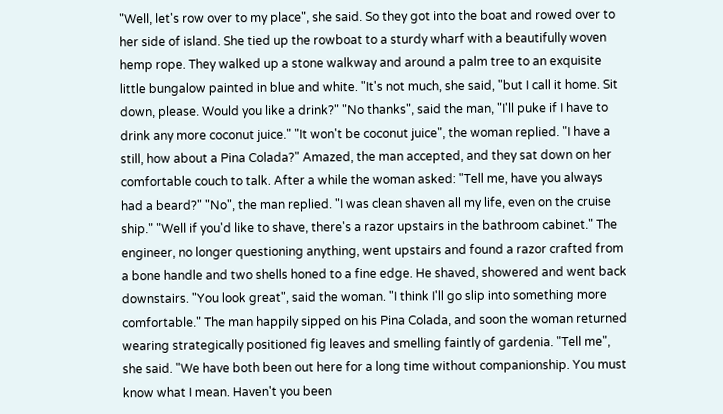"Well, let's row over to my place", she said. So they got into the boat and rowed over to her side of island. She tied up the rowboat to a sturdy wharf with a beautifully woven hemp rope. They walked up a stone walkway and around a palm tree to an exquisite little bungalow painted in blue and white. "It's not much, she said, "but I call it home. Sit down, please. Would you like a drink?" "No thanks", said the man, "I'll puke if I have to drink any more coconut juice." "It won't be coconut juice", the woman replied. "I have a still, how about a Pina Colada?" Amazed, the man accepted, and they sat down on her comfortable couch to talk. After a while the woman asked: "Tell me, have you always had a beard?" "No", the man replied. "I was clean shaven all my life, even on the cruise ship." "Well if you'd like to shave, there's a razor upstairs in the bathroom cabinet." The engineer, no longer questioning anything, went upstairs and found a razor crafted from a bone handle and two shells honed to a fine edge. He shaved, showered and went back downstairs. "You look great", said the woman. "I think I'll go slip into something more comfortable." The man happily sipped on his Pina Colada, and soon the woman returned wearing strategically positioned fig leaves and smelling faintly of gardenia. "Tell me", she said. "We have both been out here for a long time without companionship. You must know what I mean. Haven't you been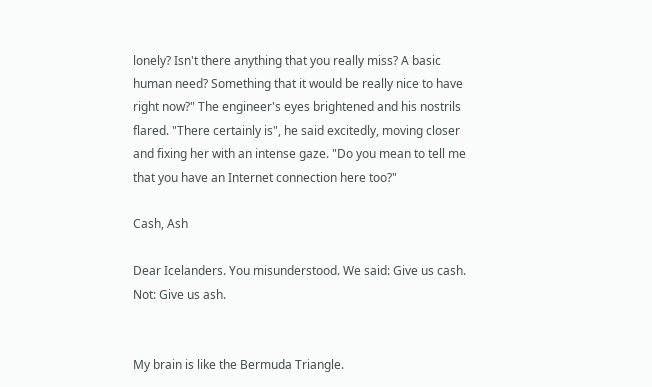lonely? Isn't there anything that you really miss? A basic human need? Something that it would be really nice to have right now?" The engineer's eyes brightened and his nostrils flared. "There certainly is", he said excitedly, moving closer and fixing her with an intense gaze. "Do you mean to tell me that you have an Internet connection here too?"

Cash, Ash

Dear Icelanders. You misunderstood. We said: Give us cash. Not: Give us ash.


My brain is like the Bermuda Triangle.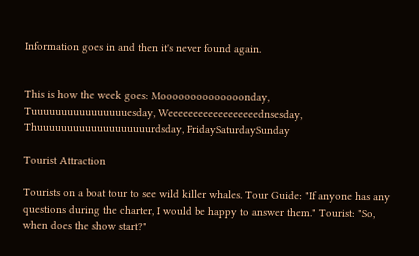Information goes in and then it's never found again.


This is how the week goes: Moooooooooooooonday, Tuuuuuuuuuuuuuuuuesday, Weeeeeeeeeeeeeeeeeednsesday, Thuuuuuuuuuuuuuuuuuuurdsday, FridaySaturdaySunday

Tourist Attraction

Tourists on a boat tour to see wild killer whales. Tour Guide: "If anyone has any questions during the charter, I would be happy to answer them." Tourist: "So, when does the show start?"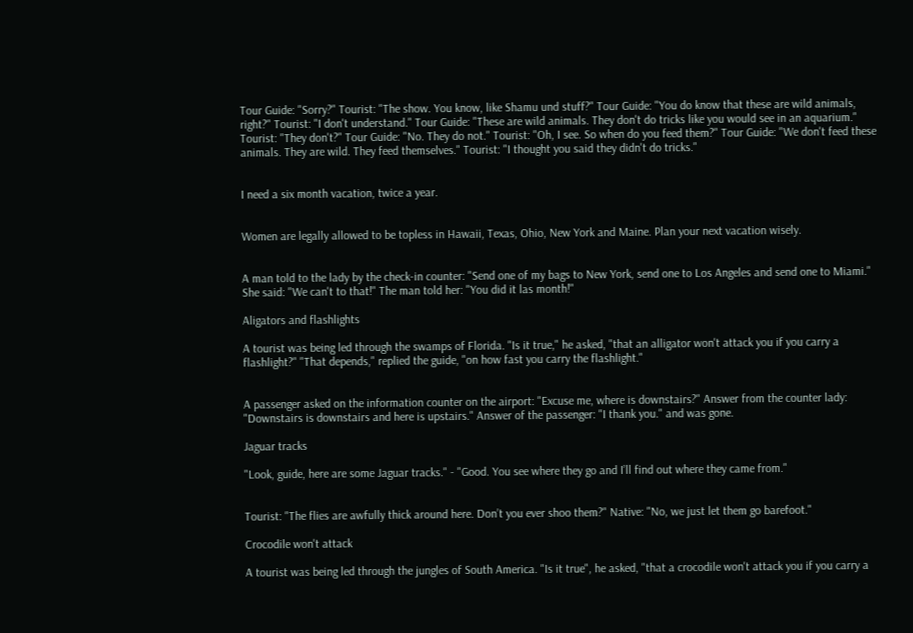Tour Guide: "Sorry?" Tourist: "The show. You know, like Shamu und stuff?" Tour Guide: "You do know that these are wild animals, right?" Tourist: "I don't understand." Tour Guide: "These are wild animals. They don't do tricks like you would see in an aquarium." Tourist: "They don't?" Tour Guide: "No. They do not." Tourist: "Oh, I see. So when do you feed them?" Tour Guide: "We don't feed these animals. They are wild. They feed themselves." Tourist: "I thought you said they didn't do tricks."


I need a six month vacation, twice a year.


Women are legally allowed to be topless in Hawaii, Texas, Ohio, New York and Maine. Plan your next vacation wisely.


A man told to the lady by the check-in counter: "Send one of my bags to New York, send one to Los Angeles and send one to Miami." She said: "We can't to that!" The man told her: "You did it las month!"

Aligators and flashlights

A tourist was being led through the swamps of Florida. "Is it true," he asked, "that an alligator won't attack you if you carry a flashlight?" "That depends," replied the guide, "on how fast you carry the flashlight."


A passenger asked on the information counter on the airport: "Excuse me, where is downstairs?" Answer from the counter lady: "Downstairs is downstairs and here is upstairs." Answer of the passenger: "I thank you." and was gone.

Jaguar tracks

"Look, guide, here are some Jaguar tracks." - "Good. You see where they go and I’ll find out where they came from."


Tourist: "The flies are awfully thick around here. Don’t you ever shoo them?" Native: "No, we just let them go barefoot."

Crocodile won't attack

A tourist was being led through the jungles of South America. "Is it true", he asked, "that a crocodile won't attack you if you carry a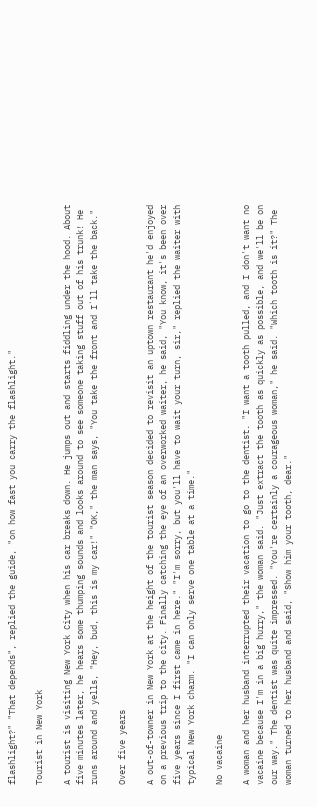flashlight?" "That depends", replied the guide, "on how fast you carry the flashlight."

Tourist in New York

A tourist is visiting New York City when his car breaks down. He jumps out and starts fiddling under the hood. About five minutes later, he hears some thumping sounds and looks around to see someone taking stuff out of his trunk! He runs around and yells, "Hey, bud, this is my car!" "OK," the man says, "You take the front and I`ll take the back."

Over five years

A out-of-towner in New York at the height of the tourist season decided to revisit an uptown restaurant he'd enjoyed on a previous trip to the city. Finally catching the eye of an overworked waiter, he said, "You know, it's been over five years since I first came in here." "I'm sorry, but you'll have to wait your turn, sir," replied the waiter with typical New York charm. "I can only serve one table at a time."

No vacaine

A woman and her husband interrupted their vacation to go to the dentist. "I want a tooth pulled, and I don't want no vacaine because I'm in a big hurry," the woman said. "Just extract the tooth as quickly as possible, and we'll be on our way." The dentist was quite impressed. "You're certainly a courageous woman," he said. "Which tooth is it?" The woman turned to her husband and said, "Show him your tooth, dear."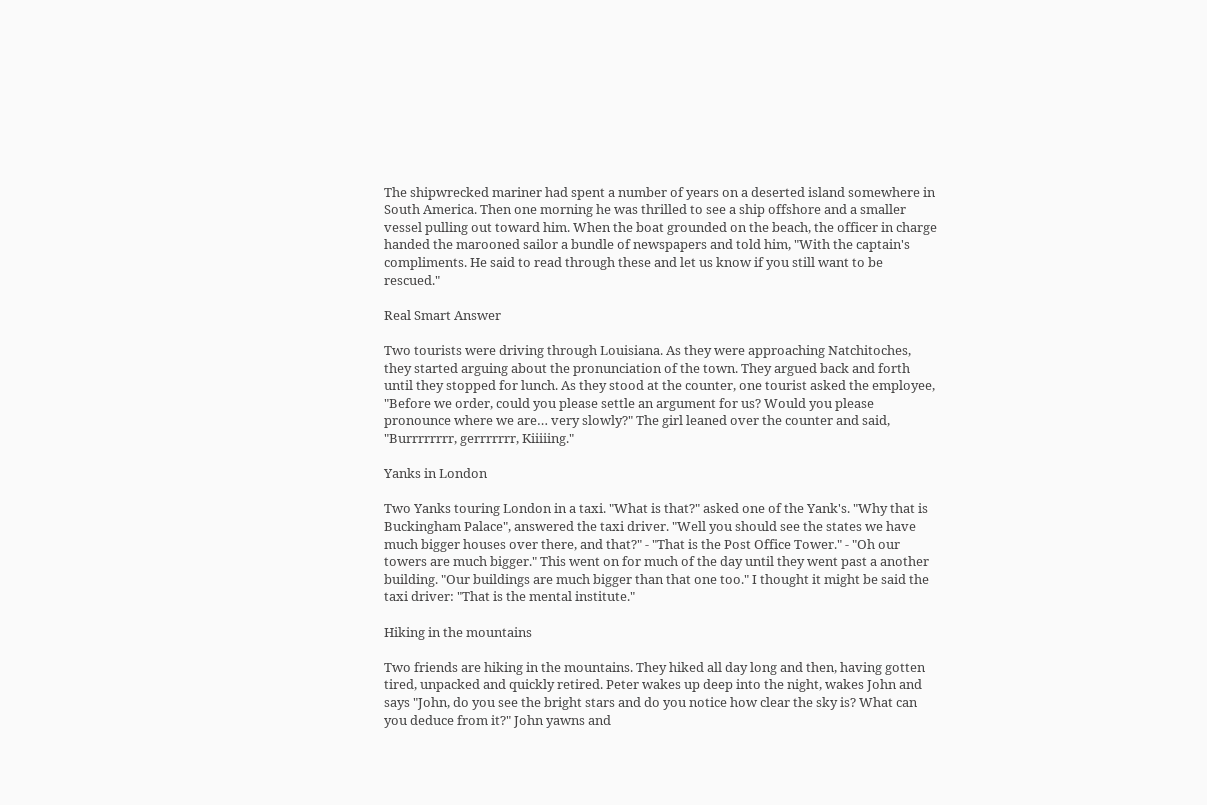The shipwrecked mariner had spent a number of years on a deserted island somewhere in South America. Then one morning he was thrilled to see a ship offshore and a smaller vessel pulling out toward him. When the boat grounded on the beach, the officer in charge handed the marooned sailor a bundle of newspapers and told him, "With the captain's compliments. He said to read through these and let us know if you still want to be rescued."

Real Smart Answer

Two tourists were driving through Louisiana. As they were approaching Natchitoches, they started arguing about the pronunciation of the town. They argued back and forth until they stopped for lunch. As they stood at the counter, one tourist asked the employee, "Before we order, could you please settle an argument for us? Would you please pronounce where we are… very slowly?" The girl leaned over the counter and said, "Burrrrrrrr, gerrrrrrr, Kiiiiing."

Yanks in London

Two Yanks touring London in a taxi. "What is that?" asked one of the Yank's. "Why that is Buckingham Palace", answered the taxi driver. "Well you should see the states we have much bigger houses over there, and that?" - "That is the Post Office Tower." - "Oh our towers are much bigger." This went on for much of the day until they went past a another building. "Our buildings are much bigger than that one too." I thought it might be said the taxi driver: "That is the mental institute."

Hiking in the mountains

Two friends are hiking in the mountains. They hiked all day long and then, having gotten tired, unpacked and quickly retired. Peter wakes up deep into the night, wakes John and says "John, do you see the bright stars and do you notice how clear the sky is? What can you deduce from it?" John yawns and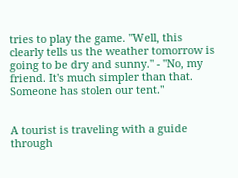tries to play the game. "Well, this clearly tells us the weather tomorrow is going to be dry and sunny." - "No, my friend. It's much simpler than that. Someone has stolen our tent."


A tourist is traveling with a guide through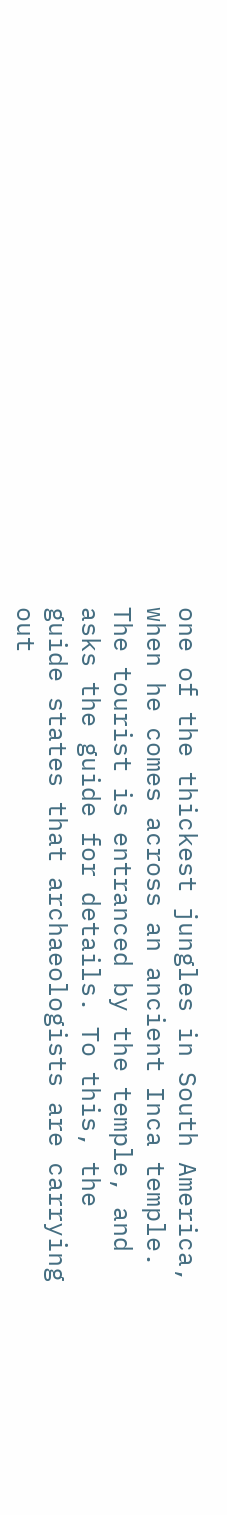one of the thickest jungles in South America, when he comes across an ancient Inca temple. The tourist is entranced by the temple, and asks the guide for details. To this, the guide states that archaeologists are carrying out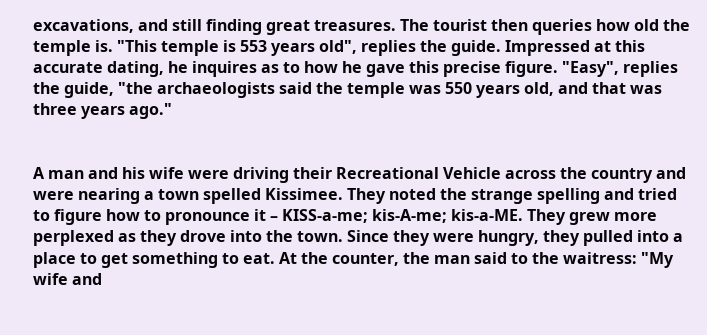excavations, and still finding great treasures. The tourist then queries how old the temple is. "This temple is 553 years old", replies the guide. Impressed at this accurate dating, he inquires as to how he gave this precise figure. "Easy", replies the guide, "the archaeologists said the temple was 550 years old, and that was three years ago."


A man and his wife were driving their Recreational Vehicle across the country and were nearing a town spelled Kissimee. They noted the strange spelling and tried to figure how to pronounce it – KISS-a-me; kis-A-me; kis-a-ME. They grew more perplexed as they drove into the town. Since they were hungry, they pulled into a place to get something to eat. At the counter, the man said to the waitress: "My wife and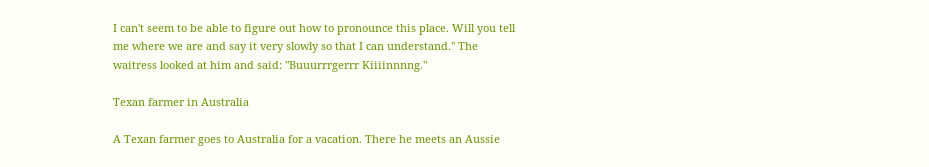I can't seem to be able to figure out how to pronounce this place. Will you tell me where we are and say it very slowly so that I can understand." The waitress looked at him and said: "Buuurrrgerrr Kiiiinnnng."

Texan farmer in Australia

A Texan farmer goes to Australia for a vacation. There he meets an Aussie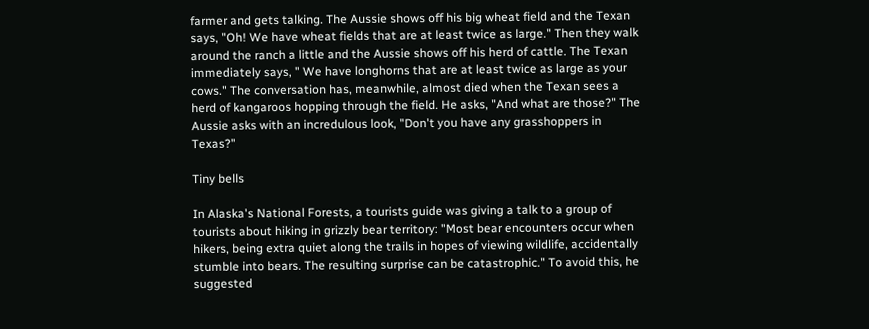farmer and gets talking. The Aussie shows off his big wheat field and the Texan says, "Oh! We have wheat fields that are at least twice as large." Then they walk around the ranch a little and the Aussie shows off his herd of cattle. The Texan immediately says, " We have longhorns that are at least twice as large as your cows." The conversation has, meanwhile, almost died when the Texan sees a herd of kangaroos hopping through the field. He asks, "And what are those?" The Aussie asks with an incredulous look, "Don't you have any grasshoppers in Texas?"

Tiny bells

In Alaska's National Forests, a tourists guide was giving a talk to a group of tourists about hiking in grizzly bear territory: "Most bear encounters occur when hikers, being extra quiet along the trails in hopes of viewing wildlife, accidentally stumble into bears. The resulting surprise can be catastrophic." To avoid this, he suggested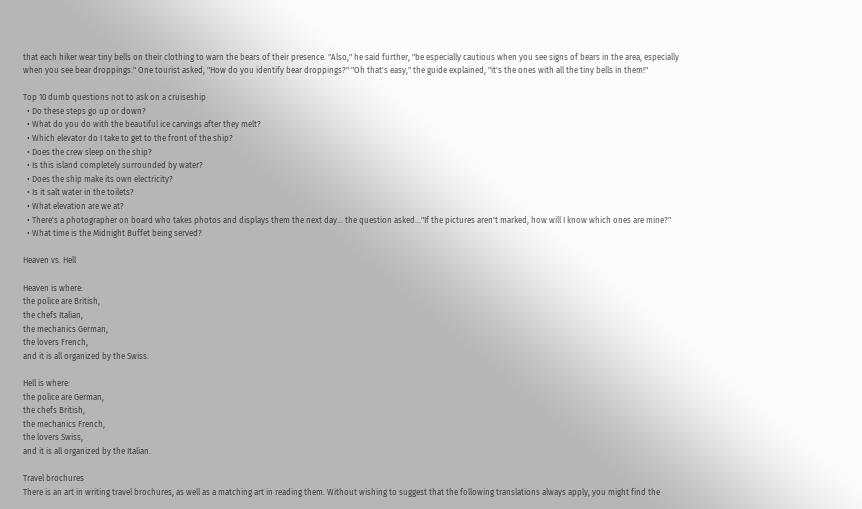that each hiker wear tiny bells on their clothing to warn the bears of their presence. "Also," he said further, "be especially cautious when you see signs of bears in the area, especially when you see bear droppings." One tourist asked, "How do you identify bear droppings?" "Oh that's easy," the guide explained, "it's the ones with all the tiny bells in them!"

Top 10 dumb questions not to ask on a cruiseship
  • Do these steps go up or down?
  • What do you do with the beautiful ice carvings after they melt?
  • Which elevator do I take to get to the front of the ship?
  • Does the crew sleep on the ship?
  • Is this island completely surrounded by water?
  • Does the ship make its own electricity?
  • Is it salt water in the toilets?
  • What elevation are we at?
  • There's a photographer on board who takes photos and displays them the next day... the question asked..."If the pictures aren't marked, how will I know which ones are mine?"
  • What time is the Midnight Buffet being served?

Heaven vs. Hell

Heaven is where:
the police are British,
the chefs Italian,
the mechanics German,
the lovers French,
and it is all organized by the Swiss.

Hell is where:
the police are German,
the chefs British,
the mechanics French,
the lovers Swiss,
and it is all organized by the Italian.

Travel brochures
There is an art in writing travel brochures, as well as a matching art in reading them. Without wishing to suggest that the following translations always apply, you might find the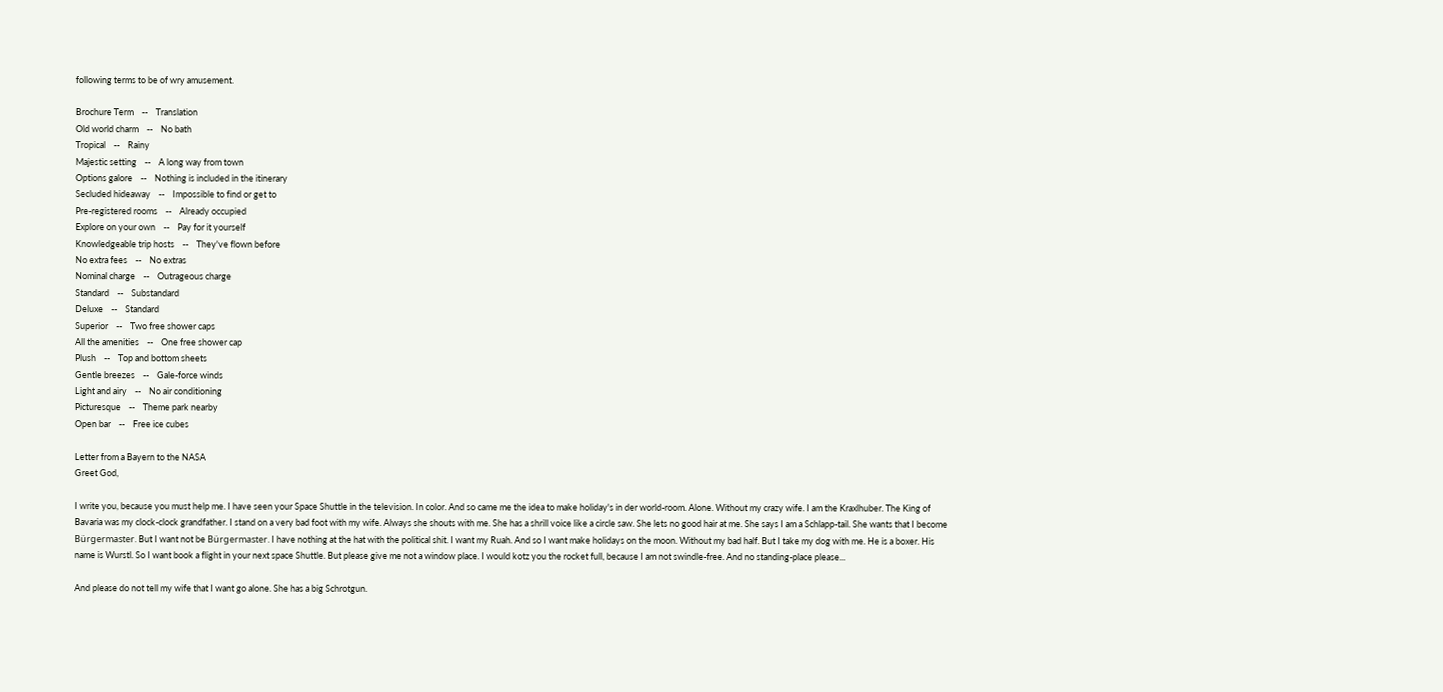following terms to be of wry amusement.

Brochure Term    --    Translation
Old world charm    --    No bath
Tropical    --    Rainy
Majestic setting    --    A long way from town
Options galore    --    Nothing is included in the itinerary
Secluded hideaway    --    Impossible to find or get to
Pre-registered rooms    --    Already occupied
Explore on your own    --    Pay for it yourself
Knowledgeable trip hosts    --    They've flown before
No extra fees    --    No extras
Nominal charge    --    Outrageous charge
Standard    --    Substandard
Deluxe    --    Standard
Superior    --    Two free shower caps
All the amenities    --    One free shower cap
Plush    --    Top and bottom sheets
Gentle breezes    --    Gale-force winds
Light and airy    --    No air conditioning
Picturesque    --    Theme park nearby
Open bar    --    Free ice cubes

Letter from a Bayern to the NASA
Greet God,

I write you, because you must help me. I have seen your Space Shuttle in the television. In color. And so came me the idea to make holiday's in der world-room. Alone. Without my crazy wife. I am the Kraxlhuber. The King of Bavaria was my clock-clock grandfather. I stand on a very bad foot with my wife. Always she shouts with me. She has a shrill voice like a circle saw. She lets no good hair at me. She says I am a Schlapp-tail. She wants that I become Bürgermaster. But I want not be Bürgermaster. I have nothing at the hat with the political shit. I want my Ruah. And so I want make holidays on the moon. Without my bad half. But I take my dog with me. He is a boxer. His name is Wurstl. So I want book a flight in your next space Shuttle. But please give me not a window place. I would kotz you the rocket full, because I am not swindle-free. And no standing-place please...

And please do not tell my wife that I want go alone. She has a big Schrotgun.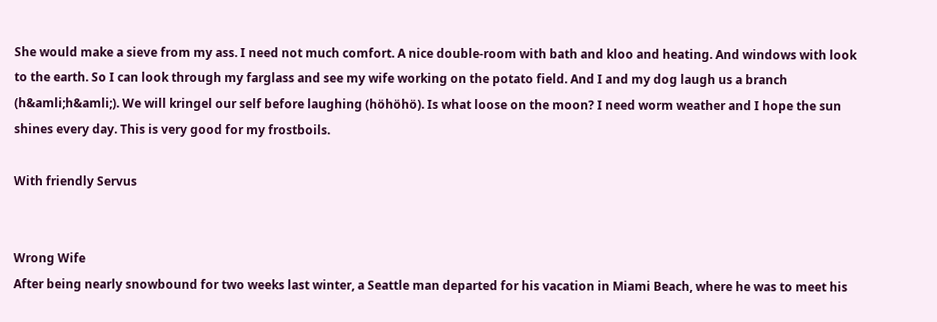She would make a sieve from my ass. I need not much comfort. A nice double-room with bath and kloo and heating. And windows with look to the earth. So I can look through my farglass and see my wife working on the potato field. And I and my dog laugh us a branch (h&amli;h&amli;). We will kringel our self before laughing (höhöhö). Is what loose on the moon? I need worm weather and I hope the sun shines every day. This is very good for my frostboils.

With friendly Servus


Wrong Wife
After being nearly snowbound for two weeks last winter, a Seattle man departed for his vacation in Miami Beach, where he was to meet his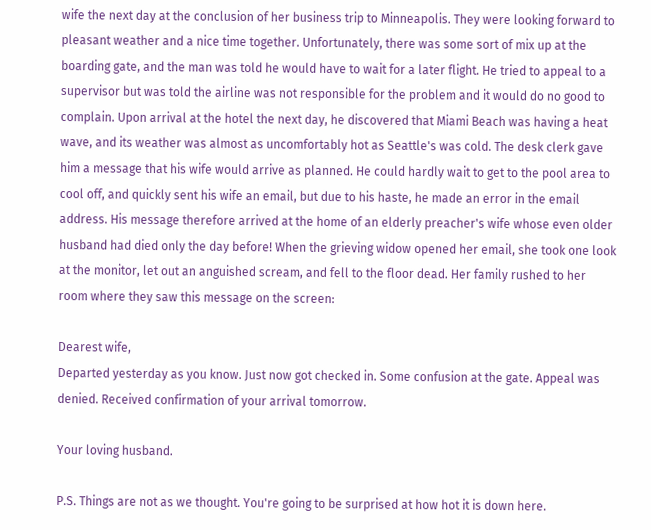wife the next day at the conclusion of her business trip to Minneapolis. They were looking forward to pleasant weather and a nice time together. Unfortunately, there was some sort of mix up at the boarding gate, and the man was told he would have to wait for a later flight. He tried to appeal to a supervisor but was told the airline was not responsible for the problem and it would do no good to complain. Upon arrival at the hotel the next day, he discovered that Miami Beach was having a heat wave, and its weather was almost as uncomfortably hot as Seattle's was cold. The desk clerk gave him a message that his wife would arrive as planned. He could hardly wait to get to the pool area to cool off, and quickly sent his wife an email, but due to his haste, he made an error in the email address. His message therefore arrived at the home of an elderly preacher's wife whose even older husband had died only the day before! When the grieving widow opened her email, she took one look at the monitor, let out an anguished scream, and fell to the floor dead. Her family rushed to her room where they saw this message on the screen:

Dearest wife,
Departed yesterday as you know. Just now got checked in. Some confusion at the gate. Appeal was denied. Received confirmation of your arrival tomorrow.

Your loving husband.

P.S. Things are not as we thought. You're going to be surprised at how hot it is down here.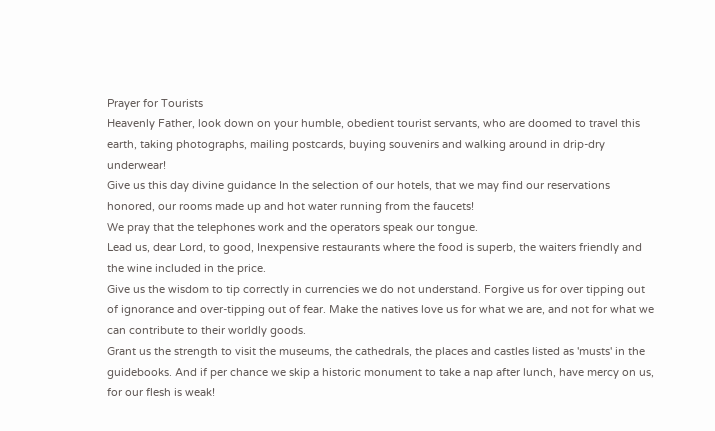Prayer for Tourists
Heavenly Father, look down on your humble, obedient tourist servants, who are doomed to travel this earth, taking photographs, mailing postcards, buying souvenirs and walking around in drip-dry underwear!
Give us this day divine guidance In the selection of our hotels, that we may find our reservations honored, our rooms made up and hot water running from the faucets!
We pray that the telephones work and the operators speak our tongue.
Lead us, dear Lord, to good, Inexpensive restaurants where the food is superb, the waiters friendly and the wine included in the price.
Give us the wisdom to tip correctly in currencies we do not understand. Forgive us for over tipping out of ignorance and over-tipping out of fear. Make the natives love us for what we are, and not for what we can contribute to their worldly goods.
Grant us the strength to visit the museums, the cathedrals, the places and castles listed as 'musts' in the guidebooks. And if per chance we skip a historic monument to take a nap after lunch, have mercy on us, for our flesh is weak!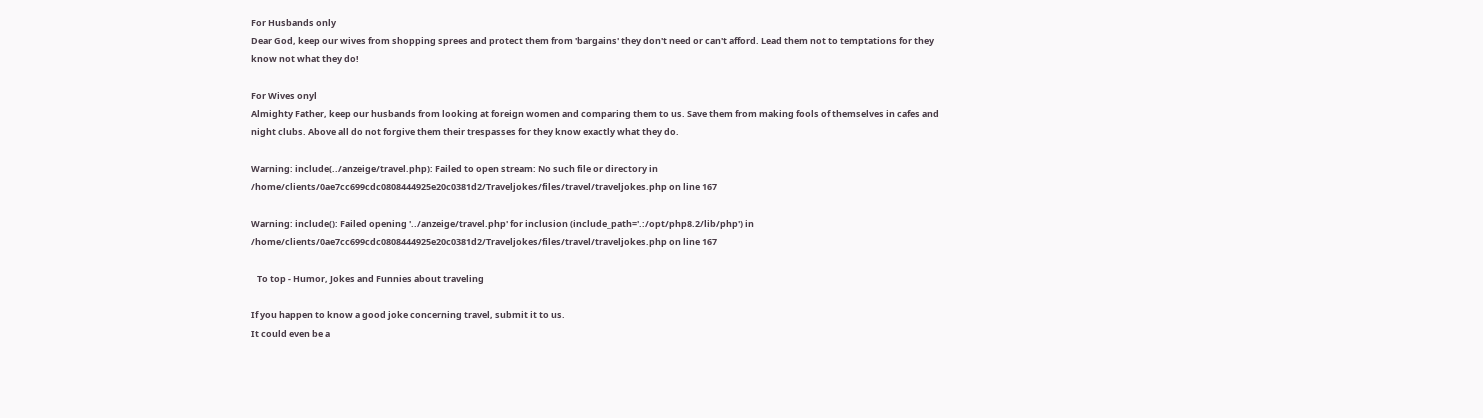For Husbands only
Dear God, keep our wives from shopping sprees and protect them from 'bargains' they don't need or can't afford. Lead them not to temptations for they know not what they do!

For Wives onyl
Almighty Father, keep our husbands from looking at foreign women and comparing them to us. Save them from making fools of themselves in cafes and night clubs. Above all do not forgive them their trespasses for they know exactly what they do.

Warning: include(../anzeige/travel.php): Failed to open stream: No such file or directory in /home/clients/0ae7cc699cdc0808444925e20c0381d2/Traveljokes/files/travel/traveljokes.php on line 167

Warning: include(): Failed opening '../anzeige/travel.php' for inclusion (include_path='.:/opt/php8.2/lib/php') in /home/clients/0ae7cc699cdc0808444925e20c0381d2/Traveljokes/files/travel/traveljokes.php on line 167

   To top - Humor, Jokes and Funnies about traveling

If you happen to know a good joke concerning travel, submit it to us.
It could even be a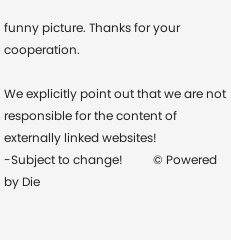funny picture. Thanks for your cooperation.

We explicitly point out that we are not responsible for the content of externally linked websites!
-Subject to change!          © Powered by Die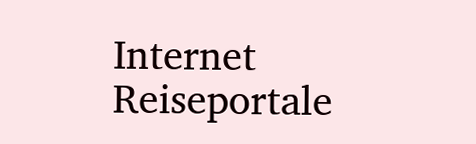Internet Reiseportale